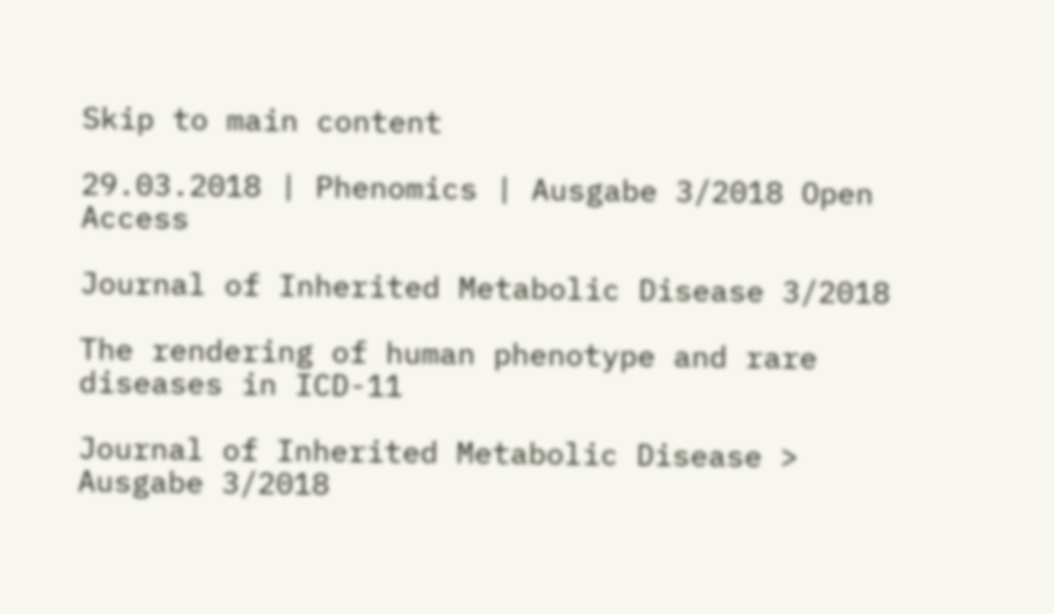Skip to main content

29.03.2018 | Phenomics | Ausgabe 3/2018 Open Access

Journal of Inherited Metabolic Disease 3/2018

The rendering of human phenotype and rare diseases in ICD-11

Journal of Inherited Metabolic Disease > Ausgabe 3/2018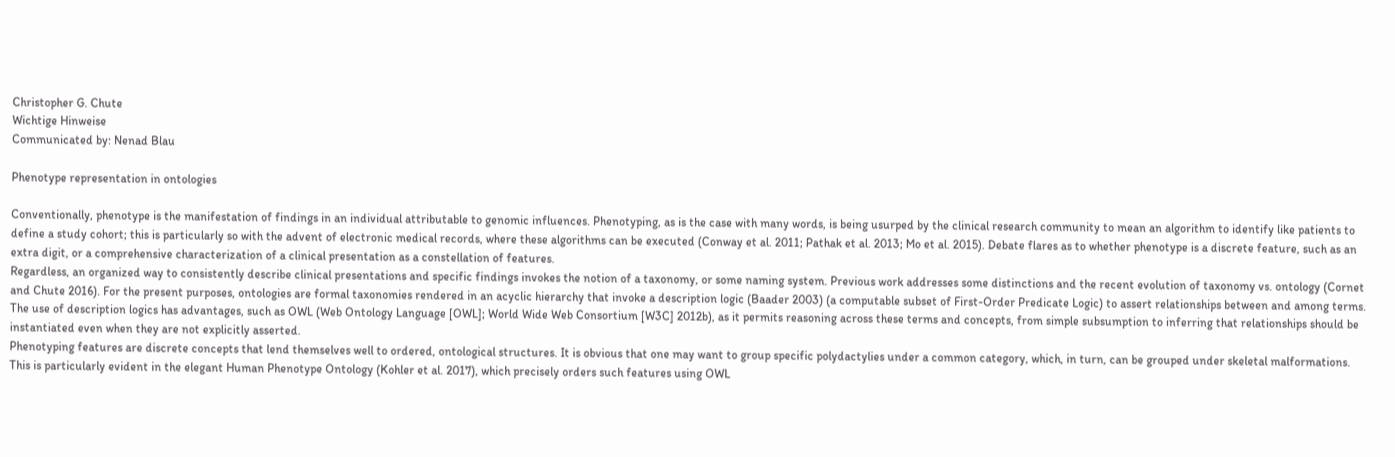Christopher G. Chute
Wichtige Hinweise
Communicated by: Nenad Blau

Phenotype representation in ontologies

Conventionally, phenotype is the manifestation of findings in an individual attributable to genomic influences. Phenotyping, as is the case with many words, is being usurped by the clinical research community to mean an algorithm to identify like patients to define a study cohort; this is particularly so with the advent of electronic medical records, where these algorithms can be executed (Conway et al. 2011; Pathak et al. 2013; Mo et al. 2015). Debate flares as to whether phenotype is a discrete feature, such as an extra digit, or a comprehensive characterization of a clinical presentation as a constellation of features.
Regardless, an organized way to consistently describe clinical presentations and specific findings invokes the notion of a taxonomy, or some naming system. Previous work addresses some distinctions and the recent evolution of taxonomy vs. ontology (Cornet and Chute 2016). For the present purposes, ontologies are formal taxonomies rendered in an acyclic hierarchy that invoke a description logic (Baader 2003) (a computable subset of First-Order Predicate Logic) to assert relationships between and among terms. The use of description logics has advantages, such as OWL (Web Ontology Language [OWL]; World Wide Web Consortium [W3C] 2012b), as it permits reasoning across these terms and concepts, from simple subsumption to inferring that relationships should be instantiated even when they are not explicitly asserted.
Phenotyping features are discrete concepts that lend themselves well to ordered, ontological structures. It is obvious that one may want to group specific polydactylies under a common category, which, in turn, can be grouped under skeletal malformations. This is particularly evident in the elegant Human Phenotype Ontology (Kohler et al. 2017), which precisely orders such features using OWL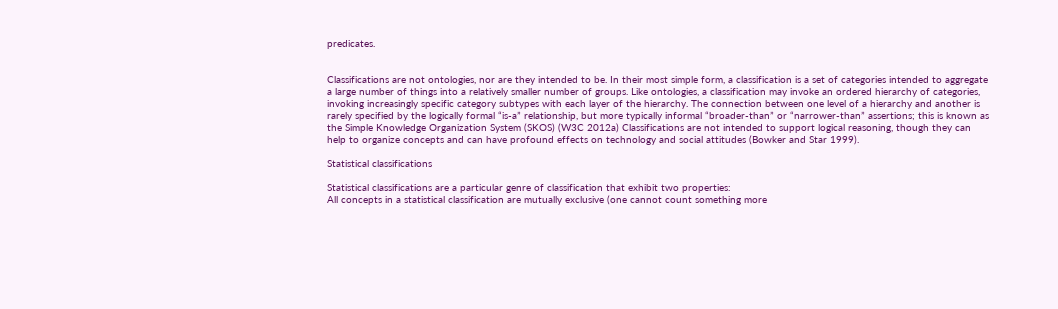predicates.


Classifications are not ontologies, nor are they intended to be. In their most simple form, a classification is a set of categories intended to aggregate a large number of things into a relatively smaller number of groups. Like ontologies, a classification may invoke an ordered hierarchy of categories, invoking increasingly specific category subtypes with each layer of the hierarchy. The connection between one level of a hierarchy and another is rarely specified by the logically formal “is-a” relationship, but more typically informal “broader-than” or “narrower-than” assertions; this is known as the Simple Knowledge Organization System (SKOS) (W3C 2012a) Classifications are not intended to support logical reasoning, though they can help to organize concepts and can have profound effects on technology and social attitudes (Bowker and Star 1999).

Statistical classifications

Statistical classifications are a particular genre of classification that exhibit two properties:
All concepts in a statistical classification are mutually exclusive (one cannot count something more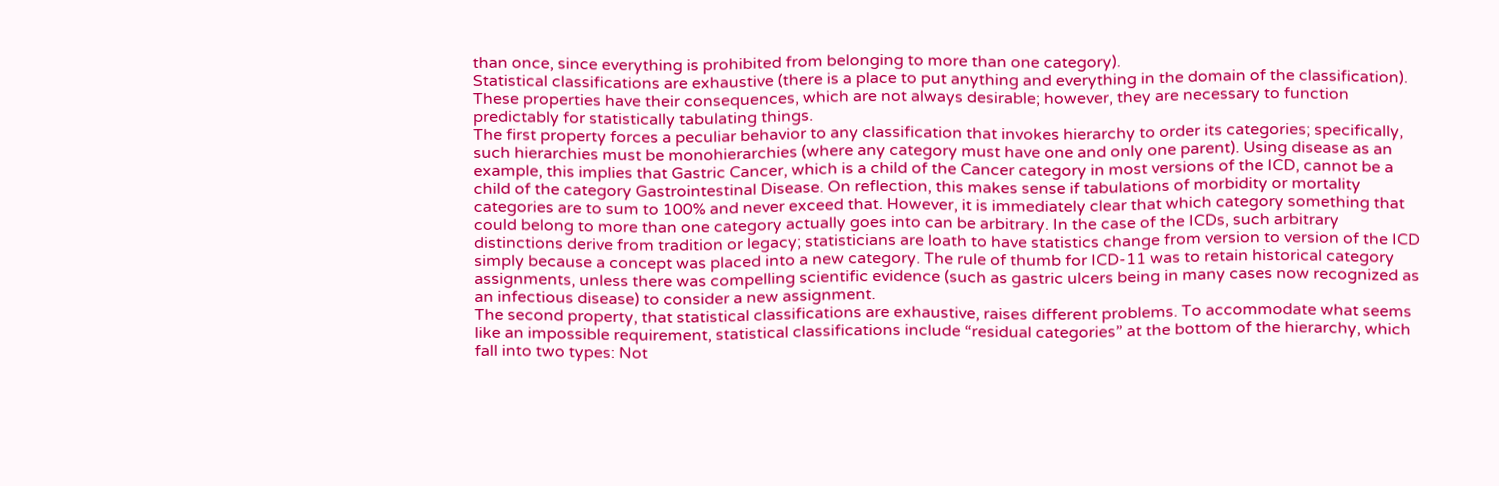than once, since everything is prohibited from belonging to more than one category).
Statistical classifications are exhaustive (there is a place to put anything and everything in the domain of the classification).
These properties have their consequences, which are not always desirable; however, they are necessary to function predictably for statistically tabulating things.
The first property forces a peculiar behavior to any classification that invokes hierarchy to order its categories; specifically, such hierarchies must be monohierarchies (where any category must have one and only one parent). Using disease as an example, this implies that Gastric Cancer, which is a child of the Cancer category in most versions of the ICD, cannot be a child of the category Gastrointestinal Disease. On reflection, this makes sense if tabulations of morbidity or mortality categories are to sum to 100% and never exceed that. However, it is immediately clear that which category something that could belong to more than one category actually goes into can be arbitrary. In the case of the ICDs, such arbitrary distinctions derive from tradition or legacy; statisticians are loath to have statistics change from version to version of the ICD simply because a concept was placed into a new category. The rule of thumb for ICD-11 was to retain historical category assignments, unless there was compelling scientific evidence (such as gastric ulcers being in many cases now recognized as an infectious disease) to consider a new assignment.
The second property, that statistical classifications are exhaustive, raises different problems. To accommodate what seems like an impossible requirement, statistical classifications include “residual categories” at the bottom of the hierarchy, which fall into two types: Not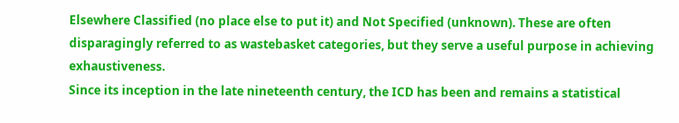Elsewhere Classified (no place else to put it) and Not Specified (unknown). These are often disparagingly referred to as wastebasket categories, but they serve a useful purpose in achieving exhaustiveness.
Since its inception in the late nineteenth century, the ICD has been and remains a statistical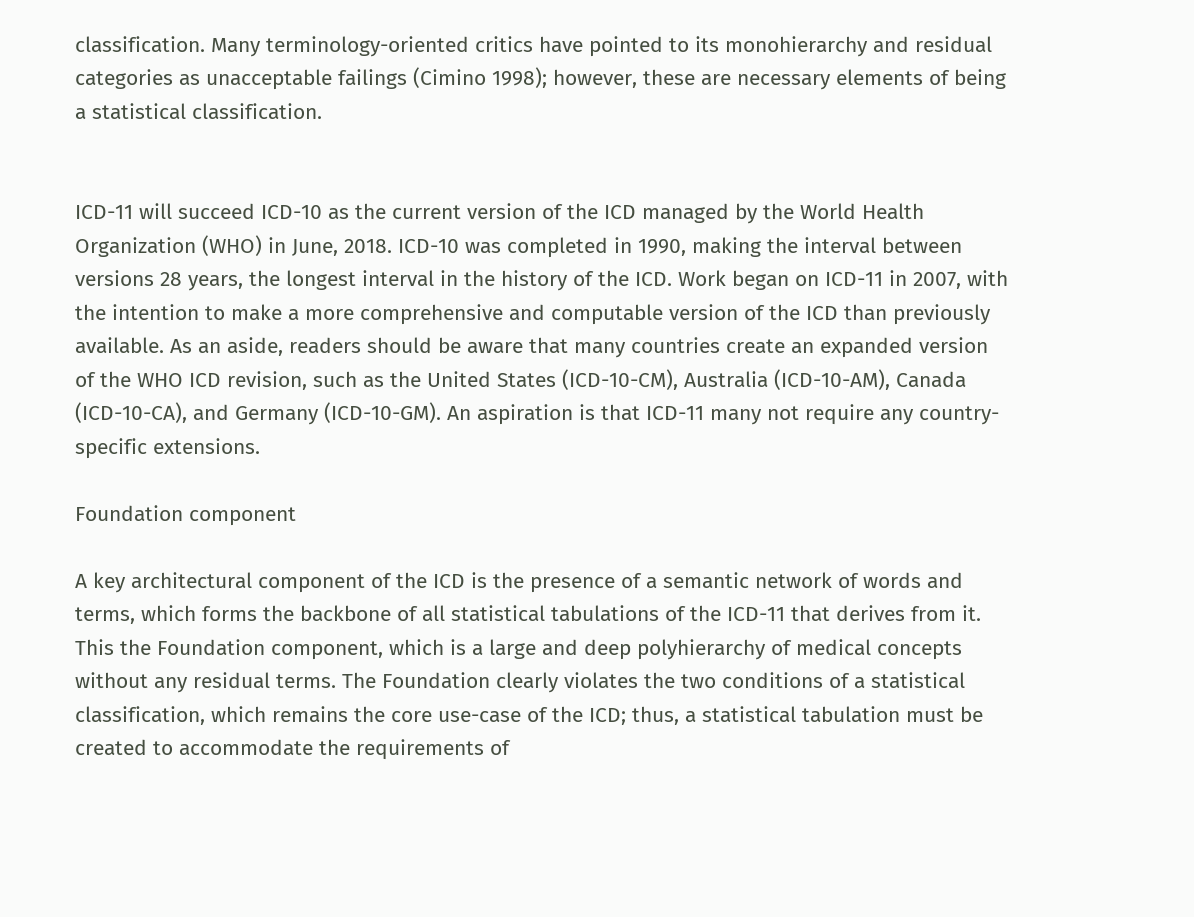classification. Many terminology-oriented critics have pointed to its monohierarchy and residual categories as unacceptable failings (Cimino 1998); however, these are necessary elements of being a statistical classification.


ICD-11 will succeed ICD-10 as the current version of the ICD managed by the World Health Organization (WHO) in June, 2018. ICD-10 was completed in 1990, making the interval between versions 28 years, the longest interval in the history of the ICD. Work began on ICD-11 in 2007, with the intention to make a more comprehensive and computable version of the ICD than previously available. As an aside, readers should be aware that many countries create an expanded version of the WHO ICD revision, such as the United States (ICD-10-CM), Australia (ICD-10-AM), Canada (ICD-10-CA), and Germany (ICD-10-GM). An aspiration is that ICD-11 many not require any country-specific extensions.

Foundation component

A key architectural component of the ICD is the presence of a semantic network of words and terms, which forms the backbone of all statistical tabulations of the ICD-11 that derives from it. This the Foundation component, which is a large and deep polyhierarchy of medical concepts without any residual terms. The Foundation clearly violates the two conditions of a statistical classification, which remains the core use-case of the ICD; thus, a statistical tabulation must be created to accommodate the requirements of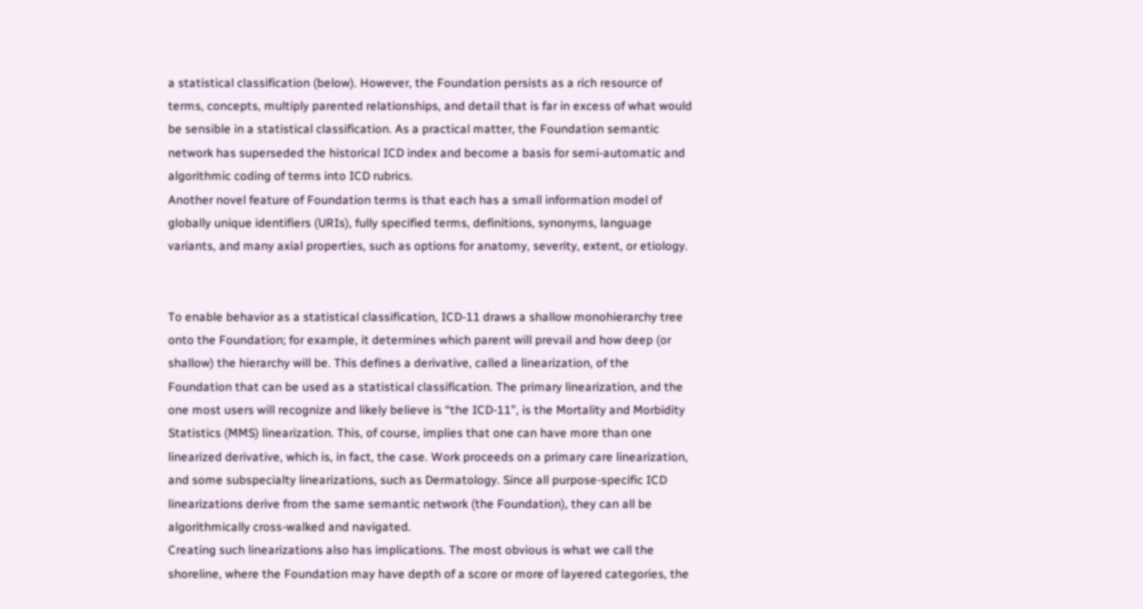a statistical classification (below). However, the Foundation persists as a rich resource of terms, concepts, multiply parented relationships, and detail that is far in excess of what would be sensible in a statistical classification. As a practical matter, the Foundation semantic network has superseded the historical ICD index and become a basis for semi-automatic and algorithmic coding of terms into ICD rubrics.
Another novel feature of Foundation terms is that each has a small information model of globally unique identifiers (URIs), fully specified terms, definitions, synonyms, language variants, and many axial properties, such as options for anatomy, severity, extent, or etiology.


To enable behavior as a statistical classification, ICD-11 draws a shallow monohierarchy tree onto the Foundation; for example, it determines which parent will prevail and how deep (or shallow) the hierarchy will be. This defines a derivative, called a linearization, of the Foundation that can be used as a statistical classification. The primary linearization, and the one most users will recognize and likely believe is “the ICD-11”, is the Mortality and Morbidity Statistics (MMS) linearization. This, of course, implies that one can have more than one linearized derivative, which is, in fact, the case. Work proceeds on a primary care linearization, and some subspecialty linearizations, such as Dermatology. Since all purpose-specific ICD linearizations derive from the same semantic network (the Foundation), they can all be algorithmically cross-walked and navigated.
Creating such linearizations also has implications. The most obvious is what we call the shoreline, where the Foundation may have depth of a score or more of layered categories, the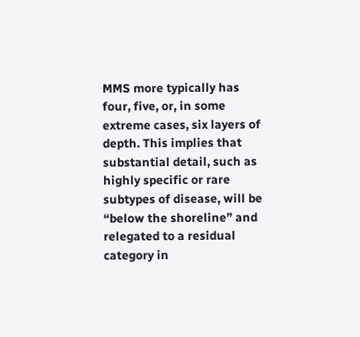MMS more typically has four, five, or, in some extreme cases, six layers of depth. This implies that substantial detail, such as highly specific or rare subtypes of disease, will be “below the shoreline” and relegated to a residual category in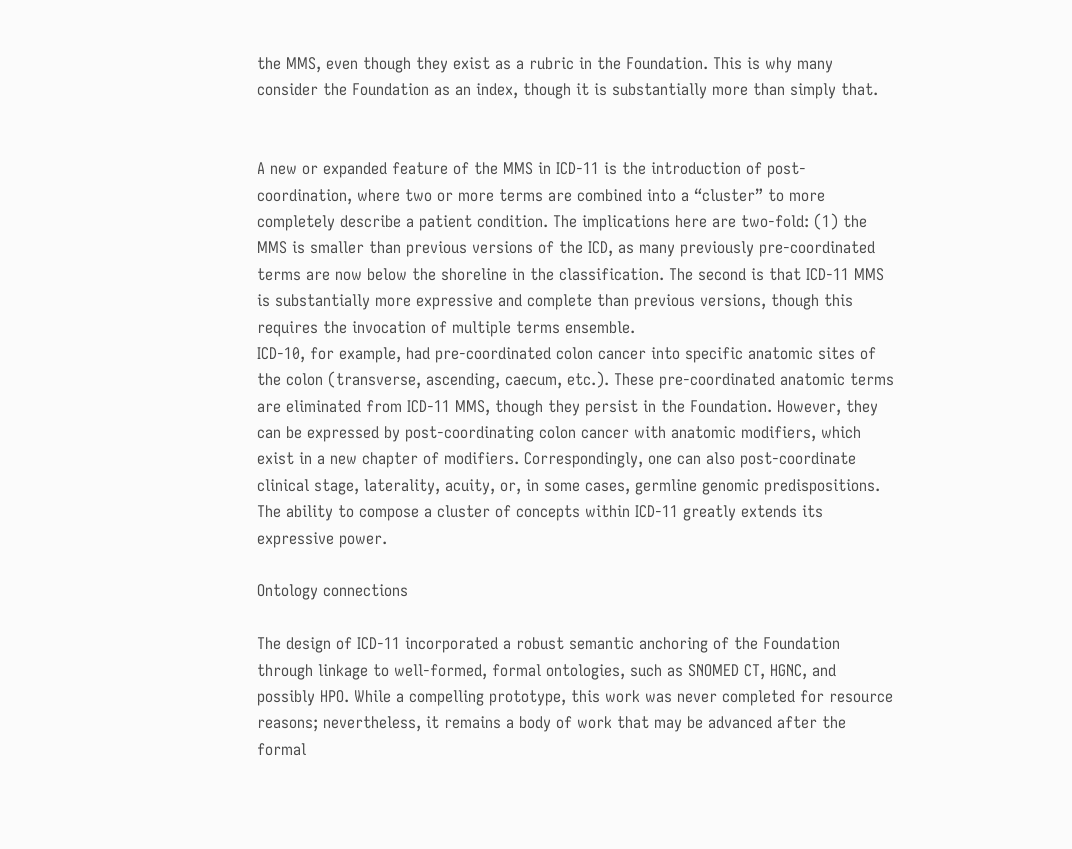the MMS, even though they exist as a rubric in the Foundation. This is why many consider the Foundation as an index, though it is substantially more than simply that.


A new or expanded feature of the MMS in ICD-11 is the introduction of post-coordination, where two or more terms are combined into a “cluster” to more completely describe a patient condition. The implications here are two-fold: (1) the MMS is smaller than previous versions of the ICD, as many previously pre-coordinated terms are now below the shoreline in the classification. The second is that ICD-11 MMS is substantially more expressive and complete than previous versions, though this requires the invocation of multiple terms ensemble.
ICD-10, for example, had pre-coordinated colon cancer into specific anatomic sites of the colon (transverse, ascending, caecum, etc.). These pre-coordinated anatomic terms are eliminated from ICD-11 MMS, though they persist in the Foundation. However, they can be expressed by post-coordinating colon cancer with anatomic modifiers, which exist in a new chapter of modifiers. Correspondingly, one can also post-coordinate clinical stage, laterality, acuity, or, in some cases, germline genomic predispositions. The ability to compose a cluster of concepts within ICD-11 greatly extends its expressive power.

Ontology connections

The design of ICD-11 incorporated a robust semantic anchoring of the Foundation through linkage to well-formed, formal ontologies, such as SNOMED CT, HGNC, and possibly HPO. While a compelling prototype, this work was never completed for resource reasons; nevertheless, it remains a body of work that may be advanced after the formal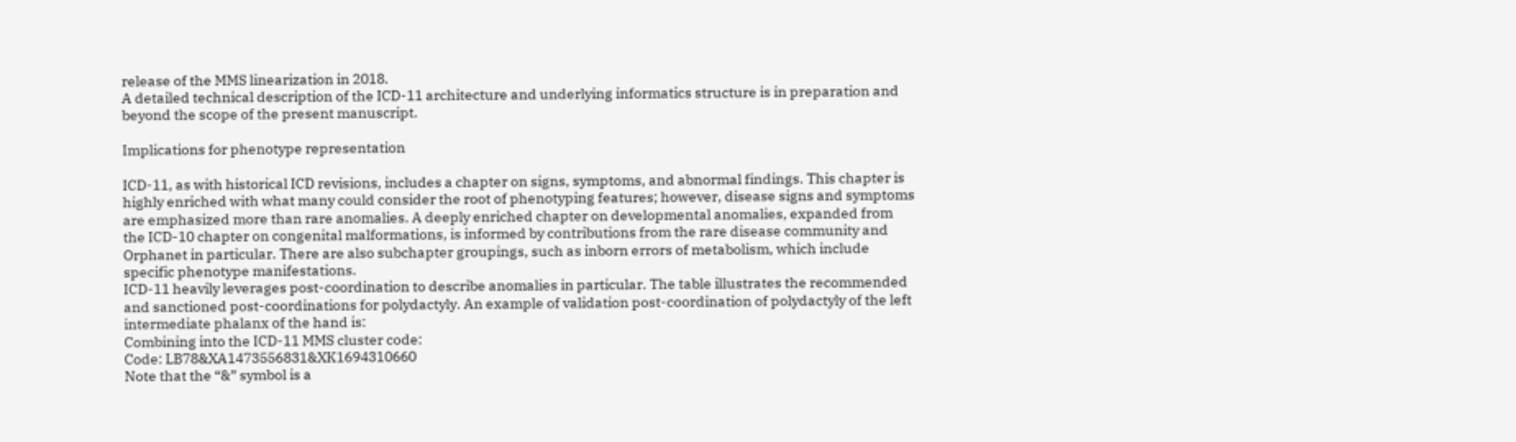release of the MMS linearization in 2018.
A detailed technical description of the ICD-11 architecture and underlying informatics structure is in preparation and beyond the scope of the present manuscript.

Implications for phenotype representation

ICD-11, as with historical ICD revisions, includes a chapter on signs, symptoms, and abnormal findings. This chapter is highly enriched with what many could consider the root of phenotyping features; however, disease signs and symptoms are emphasized more than rare anomalies. A deeply enriched chapter on developmental anomalies, expanded from the ICD-10 chapter on congenital malformations, is informed by contributions from the rare disease community and Orphanet in particular. There are also subchapter groupings, such as inborn errors of metabolism, which include specific phenotype manifestations.
ICD-11 heavily leverages post-coordination to describe anomalies in particular. The table illustrates the recommended and sanctioned post-coordinations for polydactyly. An example of validation post-coordination of polydactyly of the left intermediate phalanx of the hand is:
Combining into the ICD-11 MMS cluster code:
Code: LB78&XA1473556831&XK1694310660
Note that the “&” symbol is a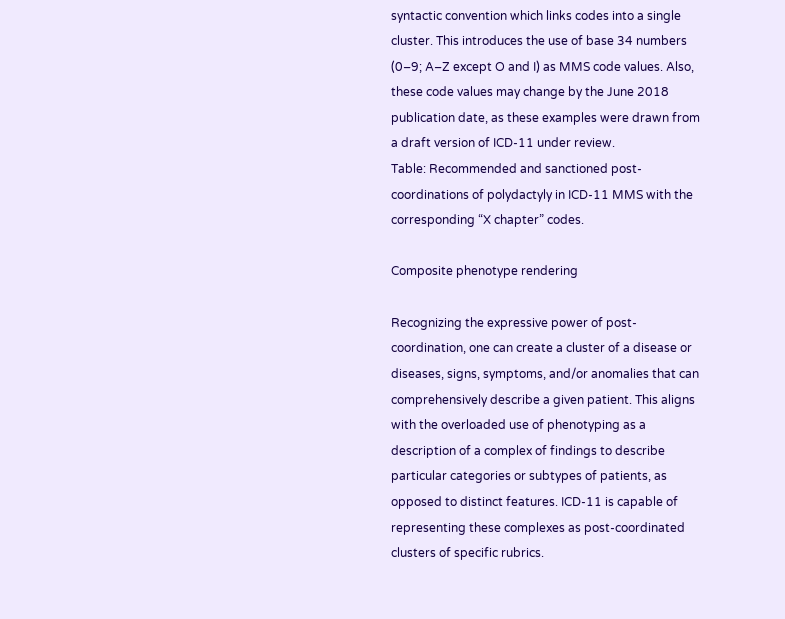syntactic convention which links codes into a single cluster. This introduces the use of base 34 numbers (0–9; A–Z except O and I) as MMS code values. Also, these code values may change by the June 2018 publication date, as these examples were drawn from a draft version of ICD-11 under review.
Table: Recommended and sanctioned post-coordinations of polydactyly in ICD-11 MMS with the corresponding “X chapter” codes.

Composite phenotype rendering

Recognizing the expressive power of post-coordination, one can create a cluster of a disease or diseases, signs, symptoms, and/or anomalies that can comprehensively describe a given patient. This aligns with the overloaded use of phenotyping as a description of a complex of findings to describe particular categories or subtypes of patients, as opposed to distinct features. ICD-11 is capable of representing these complexes as post-coordinated clusters of specific rubrics.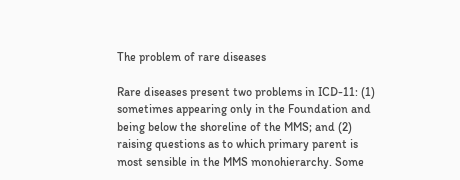The problem of rare diseases

Rare diseases present two problems in ICD-11: (1) sometimes appearing only in the Foundation and being below the shoreline of the MMS; and (2) raising questions as to which primary parent is most sensible in the MMS monohierarchy. Some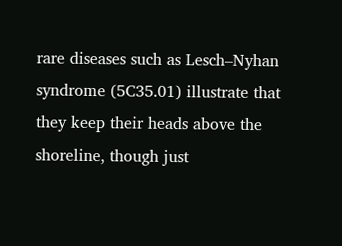rare diseases such as Lesch–Nyhan syndrome (5C35.01) illustrate that they keep their heads above the shoreline, though just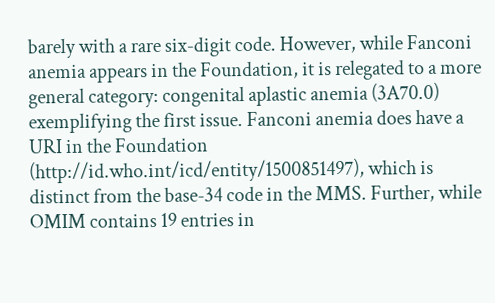barely with a rare six-digit code. However, while Fanconi anemia appears in the Foundation, it is relegated to a more general category: congenital aplastic anemia (3A70.0) exemplifying the first issue. Fanconi anemia does have a URI in the Foundation (http://id.who.int/icd/entity/1500851497), which is distinct from the base-34 code in the MMS. Further, while OMIM contains 19 entries in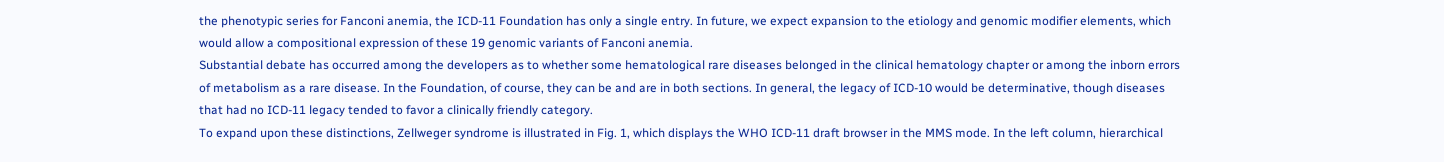the phenotypic series for Fanconi anemia, the ICD-11 Foundation has only a single entry. In future, we expect expansion to the etiology and genomic modifier elements, which would allow a compositional expression of these 19 genomic variants of Fanconi anemia.
Substantial debate has occurred among the developers as to whether some hematological rare diseases belonged in the clinical hematology chapter or among the inborn errors of metabolism as a rare disease. In the Foundation, of course, they can be and are in both sections. In general, the legacy of ICD-10 would be determinative, though diseases that had no ICD-11 legacy tended to favor a clinically friendly category.
To expand upon these distinctions, Zellweger syndrome is illustrated in Fig. 1, which displays the WHO ICD-11 draft browser in the MMS mode. In the left column, hierarchical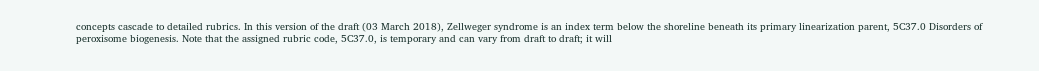concepts cascade to detailed rubrics. In this version of the draft (03 March 2018), Zellweger syndrome is an index term below the shoreline beneath its primary linearization parent, 5C37.0 Disorders of peroxisome biogenesis. Note that the assigned rubric code, 5C37.0, is temporary and can vary from draft to draft; it will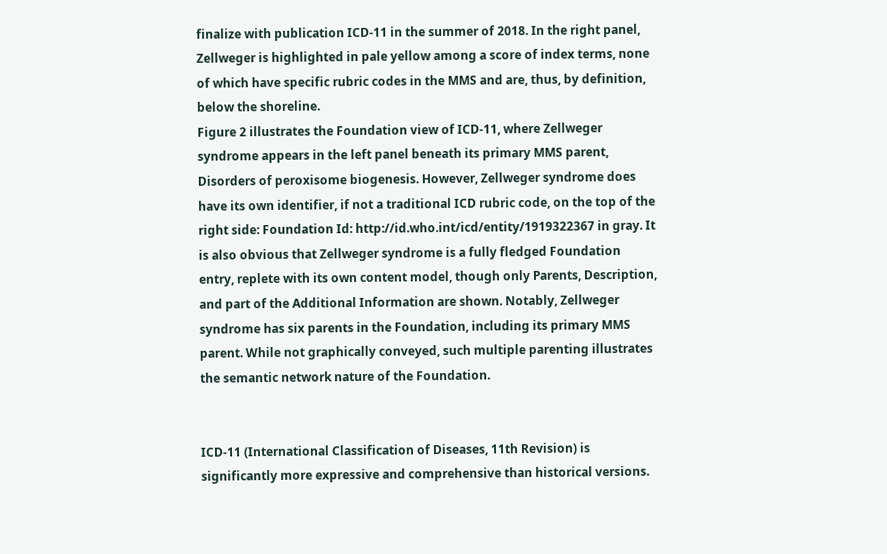finalize with publication ICD-11 in the summer of 2018. In the right panel, Zellweger is highlighted in pale yellow among a score of index terms, none of which have specific rubric codes in the MMS and are, thus, by definition, below the shoreline.
Figure 2 illustrates the Foundation view of ICD-11, where Zellweger syndrome appears in the left panel beneath its primary MMS parent, Disorders of peroxisome biogenesis. However, Zellweger syndrome does have its own identifier, if not a traditional ICD rubric code, on the top of the right side: Foundation Id: http://id.who.int/icd/entity/1919322367 in gray. It is also obvious that Zellweger syndrome is a fully fledged Foundation entry, replete with its own content model, though only Parents, Description, and part of the Additional Information are shown. Notably, Zellweger syndrome has six parents in the Foundation, including its primary MMS parent. While not graphically conveyed, such multiple parenting illustrates the semantic network nature of the Foundation.


ICD-11 (International Classification of Diseases, 11th Revision) is significantly more expressive and comprehensive than historical versions.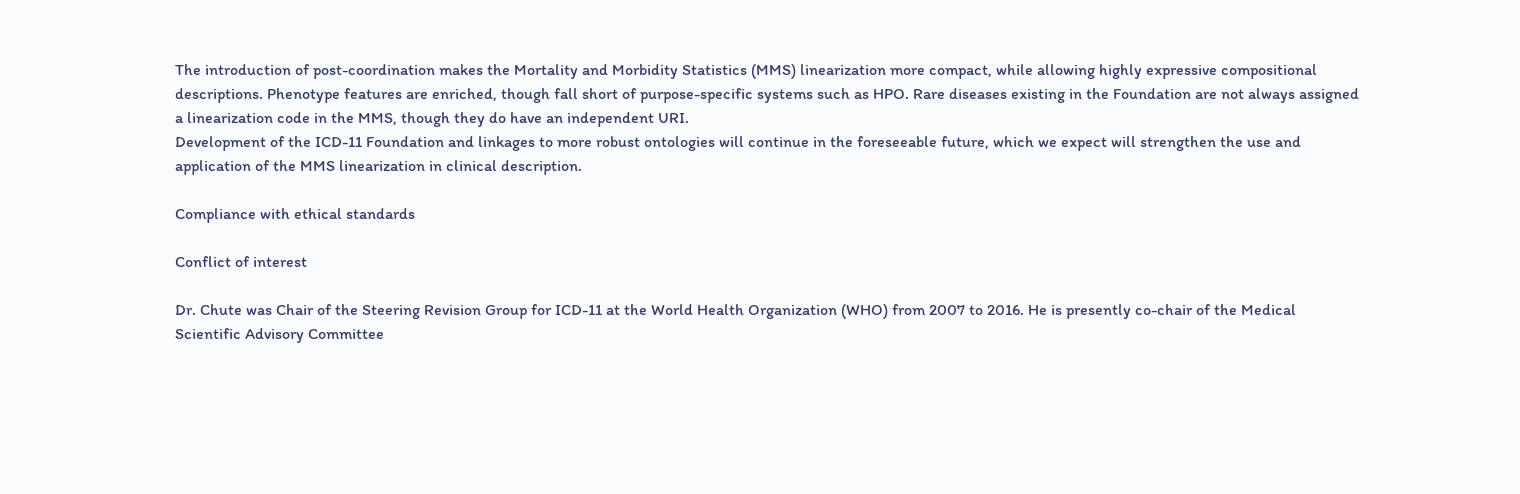The introduction of post-coordination makes the Mortality and Morbidity Statistics (MMS) linearization more compact, while allowing highly expressive compositional descriptions. Phenotype features are enriched, though fall short of purpose-specific systems such as HPO. Rare diseases existing in the Foundation are not always assigned a linearization code in the MMS, though they do have an independent URI.
Development of the ICD-11 Foundation and linkages to more robust ontologies will continue in the foreseeable future, which we expect will strengthen the use and application of the MMS linearization in clinical description.

Compliance with ethical standards

Conflict of interest

Dr. Chute was Chair of the Steering Revision Group for ICD-11 at the World Health Organization (WHO) from 2007 to 2016. He is presently co-chair of the Medical Scientific Advisory Committee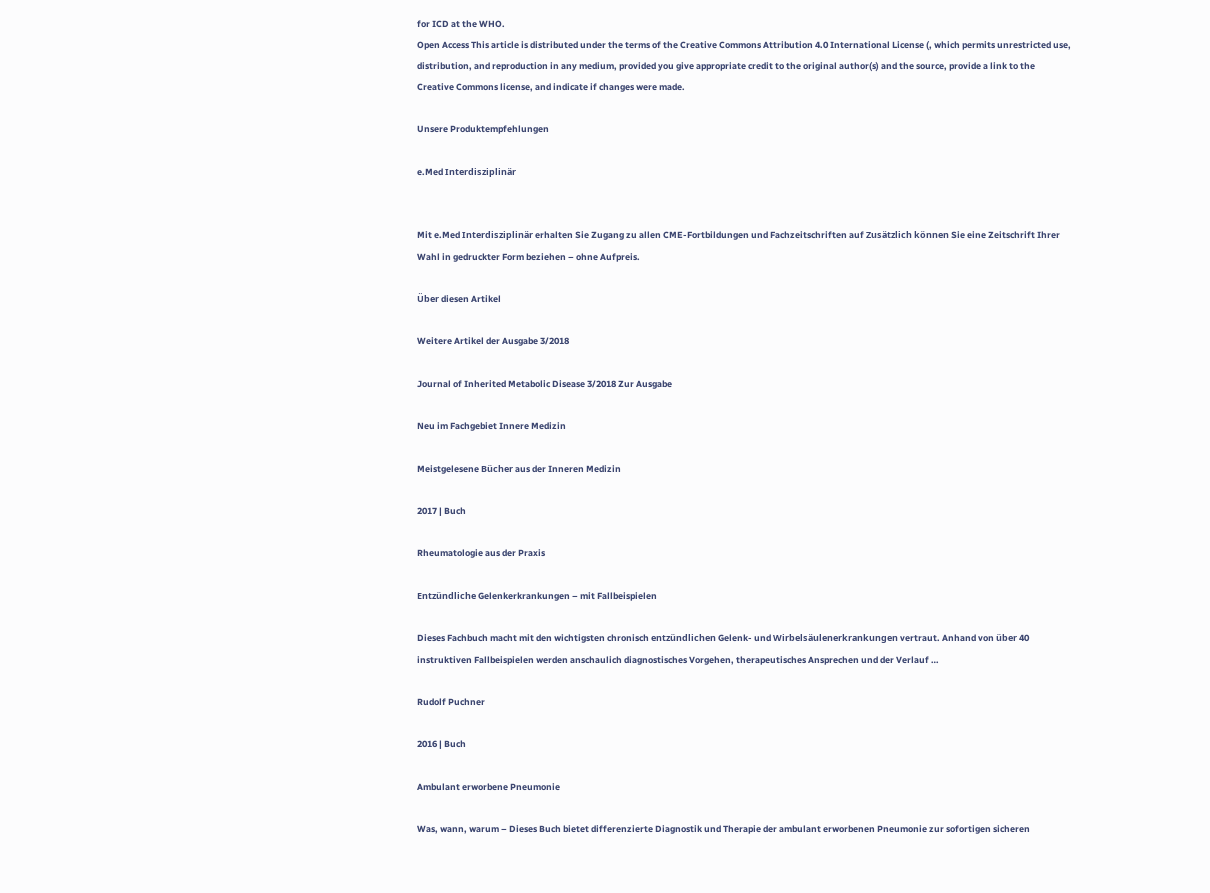for ICD at the WHO.
Open Access This article is distributed under the terms of the Creative Commons Attribution 4.0 International License (, which permits unrestricted use, distribution, and reproduction in any medium, provided you give appropriate credit to the original author(s) and the source, provide a link to the Creative Commons license, and indicate if changes were made.

Unsere Produktempfehlungen

e.Med Interdisziplinär


Mit e.Med Interdisziplinär erhalten Sie Zugang zu allen CME-Fortbildungen und Fachzeitschriften auf Zusätzlich können Sie eine Zeitschrift Ihrer Wahl in gedruckter Form beziehen – ohne Aufpreis.

Über diesen Artikel

Weitere Artikel der Ausgabe 3/2018

Journal of Inherited Metabolic Disease 3/2018 Zur Ausgabe

Neu im Fachgebiet Innere Medizin

Meistgelesene Bücher aus der Inneren Medizin

2017 | Buch

Rheumatologie aus der Praxis

Entzündliche Gelenkerkrankungen – mit Fallbeispielen

Dieses Fachbuch macht mit den wichtigsten chronisch entzündlichen Gelenk- und Wirbelsäulenerkrankungen vertraut. Anhand von über 40 instruktiven Fallbeispielen werden anschaulich diagnostisches Vorgehen, therapeutisches Ansprechen und der Verlauf …

Rudolf Puchner

2016 | Buch

Ambulant erworbene Pneumonie

Was, wann, warum – Dieses Buch bietet differenzierte Diagnostik und Therapie der ambulant erworbenen Pneumonie zur sofortigen sicheren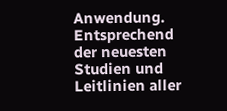Anwendung. Entsprechend der neuesten Studien und Leitlinien aller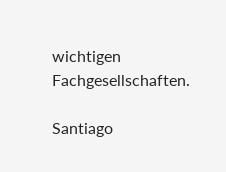wichtigen Fachgesellschaften.

Santiago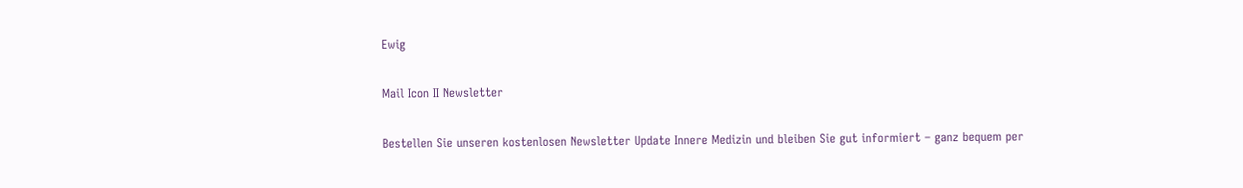Ewig

Mail Icon II Newsletter

Bestellen Sie unseren kostenlosen Newsletter Update Innere Medizin und bleiben Sie gut informiert – ganz bequem per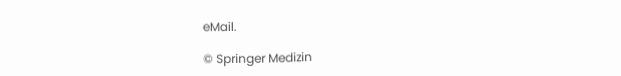eMail.

© Springer Medizin